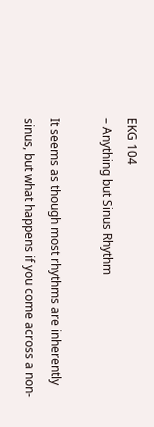EKG 104
– Anything but Sinus Rhythm

It seems as though most rhythms are inherently sinus, but what happens if you come across a non-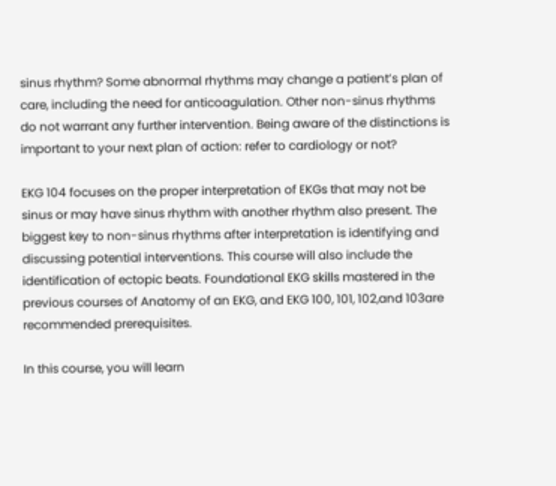sinus rhythm? Some abnormal rhythms may change a patient’s plan of care, including the need for anticoagulation. Other non-sinus rhythms do not warrant any further intervention. Being aware of the distinctions is important to your next plan of action: refer to cardiology or not?

EKG 104 focuses on the proper interpretation of EKGs that may not be sinus or may have sinus rhythm with another rhythm also present. The biggest key to non-sinus rhythms after interpretation is identifying and discussing potential interventions. This course will also include the identification of ectopic beats. Foundational EKG skills mastered in the previous courses of Anatomy of an EKG, and EKG 100, 101, 102,and 103are recommended prerequisites.

In this course, you will learn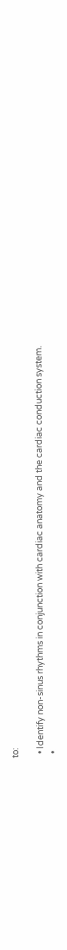to:

  • Identify non-sinus rhythms in conjunction with cardiac anatomy and the cardiac conduction system.
  •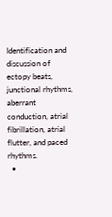Identification and discussion of ectopy beats, junctional rhythms, aberrant conduction, atrial fibrillation, atrial flutter, and paced rhythms.
  •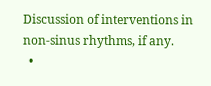Discussion of interventions in non-sinus rhythms, if any.
  •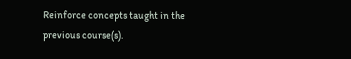Reinforce concepts taught in the previous course(s).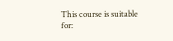This course is suitable for: